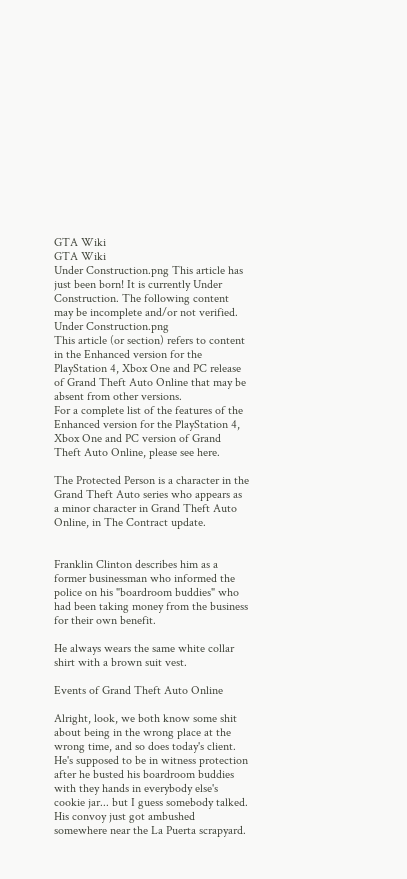GTA Wiki
GTA Wiki
Under Construction.png This article has just been born! It is currently Under Construction. The following content may be incomplete and/or not verified. Under Construction.png
This article (or section) refers to content in the Enhanced version for the PlayStation 4, Xbox One and PC release of Grand Theft Auto Online that may be absent from other versions.
For a complete list of the features of the Enhanced version for the PlayStation 4, Xbox One and PC version of Grand Theft Auto Online, please see here.

The Protected Person is a character in the Grand Theft Auto series who appears as a minor character in Grand Theft Auto Online, in The Contract update.


Franklin Clinton describes him as a former businessman who informed the police on his "boardroom buddies" who had been taking money from the business for their own benefit.

He always wears the same white collar shirt with a brown suit vest.

Events of Grand Theft Auto Online

Alright, look, we both know some shit about being in the wrong place at the wrong time, and so does today's client. He's supposed to be in witness protection after he busted his boardroom buddies with they hands in everybody else's cookie jar... but I guess somebody talked. His convoy just got ambushed somewhere near the La Puerta scrapyard.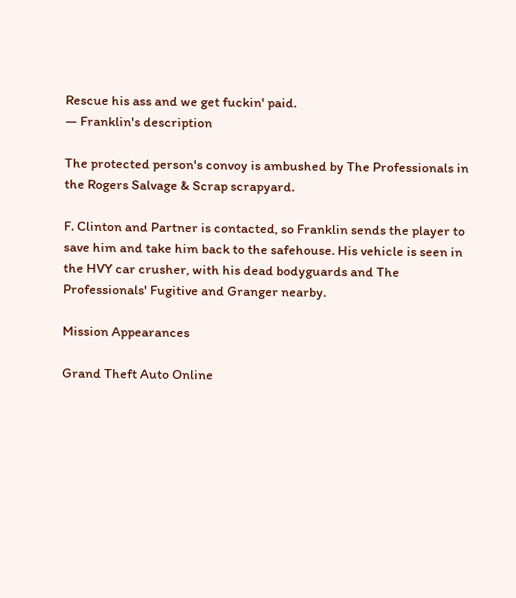Rescue his ass and we get fuckin' paid.
— Franklin's description

The protected person's convoy is ambushed by The Professionals in the Rogers Salvage & Scrap scrapyard.

F. Clinton and Partner is contacted, so Franklin sends the player to save him and take him back to the safehouse. His vehicle is seen in the HVY car crusher, with his dead bodyguards and The Professionals' Fugitive and Granger nearby.

Mission Appearances

Grand Theft Auto Online